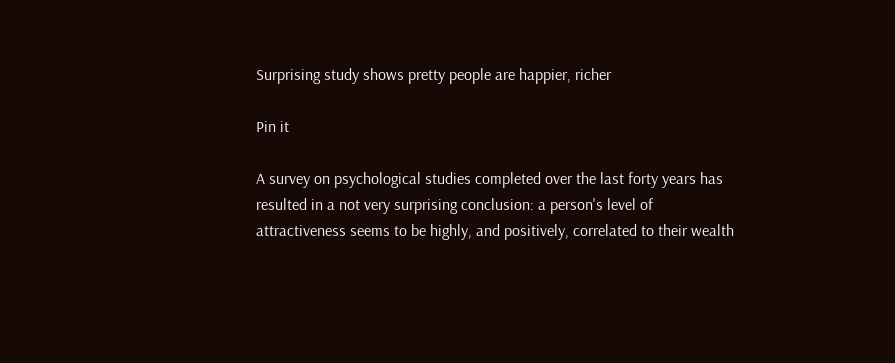Surprising study shows pretty people are happier, richer

Pin it

A survey on psychological studies completed over the last forty years has resulted in a not very surprising conclusion: a person's level of attractiveness seems to be highly, and positively, correlated to their wealth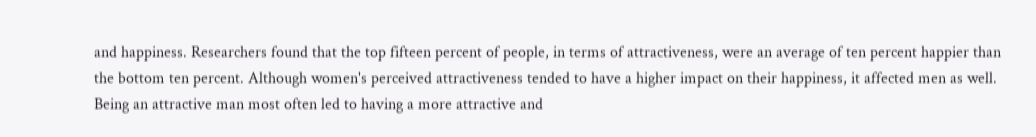and happiness. Researchers found that the top fifteen percent of people, in terms of attractiveness, were an average of ten percent happier than the bottom ten percent. Although women's perceived attractiveness tended to have a higher impact on their happiness, it affected men as well. Being an attractive man most often led to having a more attractive and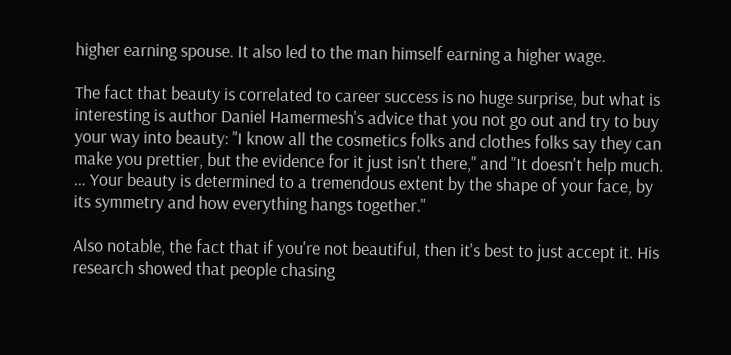higher earning spouse. It also led to the man himself earning a higher wage.

The fact that beauty is correlated to career success is no huge surprise, but what is interesting is author Daniel Hamermesh's advice that you not go out and try to buy your way into beauty: "I know all the cosmetics folks and clothes folks say they can make you prettier, but the evidence for it just isn't there," and "It doesn't help much. … Your beauty is determined to a tremendous extent by the shape of your face, by its symmetry and how everything hangs together."

Also notable, the fact that if you're not beautiful, then it's best to just accept it. His research showed that people chasing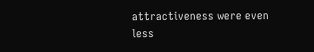attractiveness were even less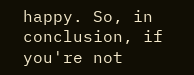happy. So, in conclusion, if you're not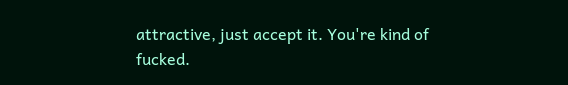attractive, just accept it. You're kind of fucked.